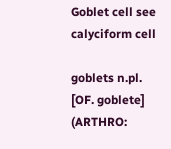Goblet cell see calyciform cell

goblets n.pl. [OF. goblete] (ARTHRO: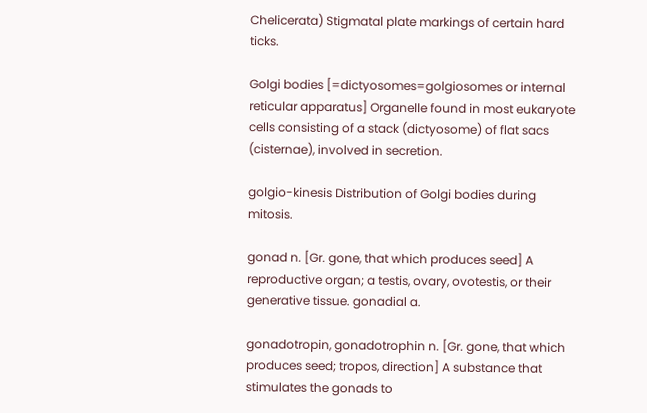Chelicerata) Stigmatal plate markings of certain hard ticks.

Golgi bodies [=dictyosomes=golgiosomes or internal reticular apparatus] Organelle found in most eukaryote cells consisting of a stack (dictyosome) of flat sacs (cisternae), involved in secretion.

golgio-kinesis Distribution of Golgi bodies during mitosis.

gonad n. [Gr. gone, that which produces seed] A reproductive organ; a testis, ovary, ovotestis, or their generative tissue. gonadial a.

gonadotropin, gonadotrophin n. [Gr. gone, that which produces seed; tropos, direction] A substance that stimulates the gonads to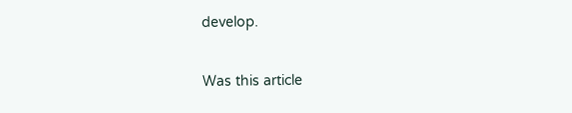develop.

Was this article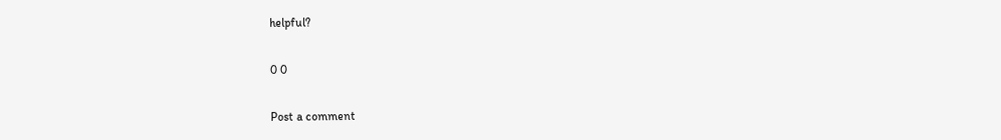helpful?

0 0

Post a comment